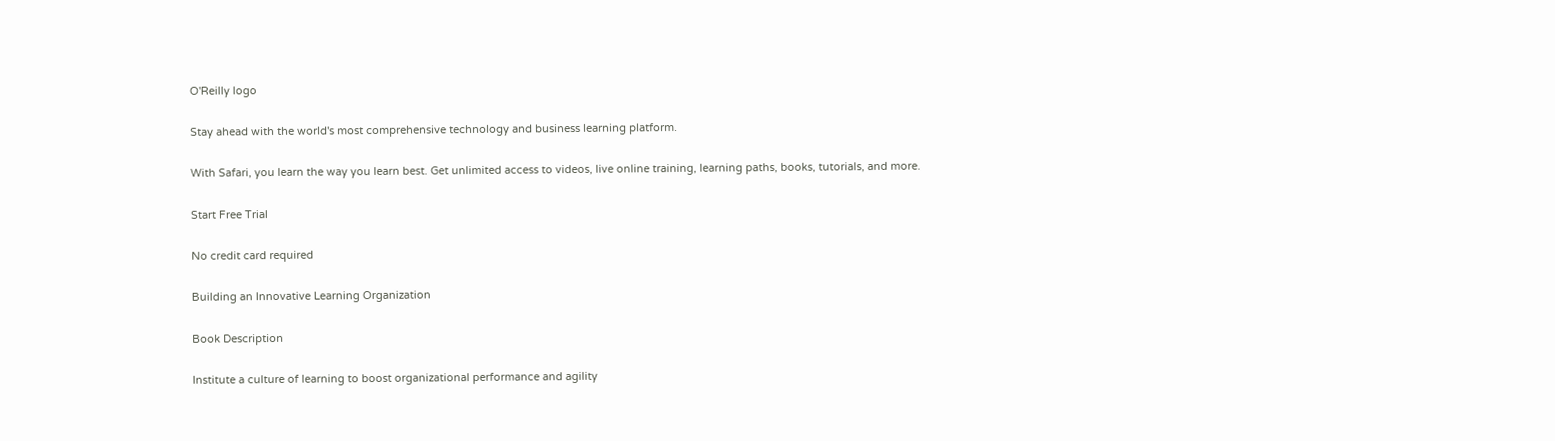O'Reilly logo

Stay ahead with the world's most comprehensive technology and business learning platform.

With Safari, you learn the way you learn best. Get unlimited access to videos, live online training, learning paths, books, tutorials, and more.

Start Free Trial

No credit card required

Building an Innovative Learning Organization

Book Description

Institute a culture of learning to boost organizational performance and agility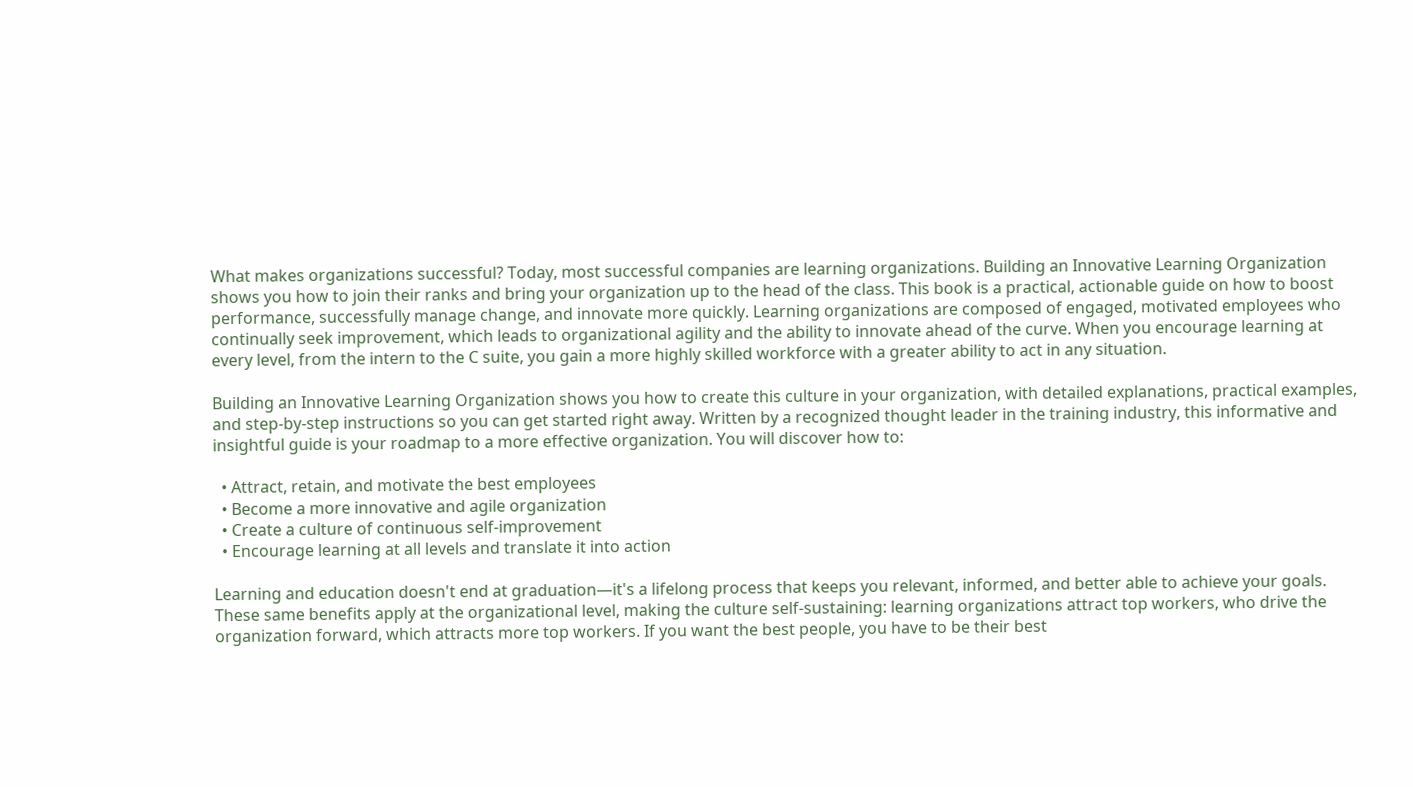What makes organizations successful? Today, most successful companies are learning organizations. Building an Innovative Learning Organization shows you how to join their ranks and bring your organization up to the head of the class. This book is a practical, actionable guide on how to boost performance, successfully manage change, and innovate more quickly. Learning organizations are composed of engaged, motivated employees who continually seek improvement, which leads to organizational agility and the ability to innovate ahead of the curve. When you encourage learning at every level, from the intern to the C suite, you gain a more highly skilled workforce with a greater ability to act in any situation.

Building an Innovative Learning Organization shows you how to create this culture in your organization, with detailed explanations, practical examples, and step-by-step instructions so you can get started right away. Written by a recognized thought leader in the training industry, this informative and insightful guide is your roadmap to a more effective organization. You will discover how to:

  • Attract, retain, and motivate the best employees
  • Become a more innovative and agile organization
  • Create a culture of continuous self-improvement
  • Encourage learning at all levels and translate it into action

Learning and education doesn't end at graduation—it's a lifelong process that keeps you relevant, informed, and better able to achieve your goals. These same benefits apply at the organizational level, making the culture self-sustaining: learning organizations attract top workers, who drive the organization forward, which attracts more top workers. If you want the best people, you have to be their best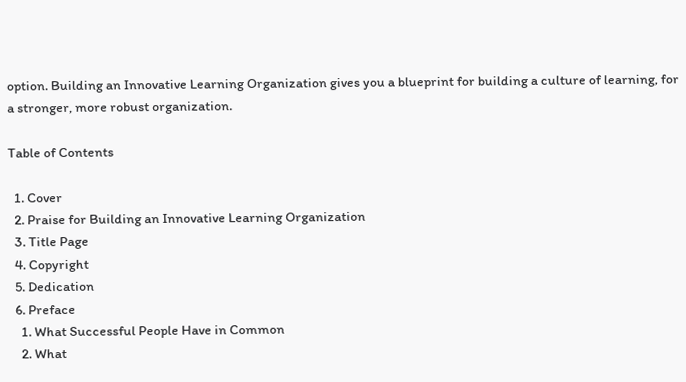option. Building an Innovative Learning Organization gives you a blueprint for building a culture of learning, for a stronger, more robust organization.

Table of Contents

  1. Cover
  2. Praise for Building an Innovative Learning Organization
  3. Title Page
  4. Copyright
  5. Dedication
  6. Preface
    1. What Successful People Have in Common
    2. What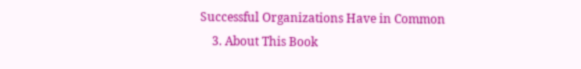Successful Organizations Have in Common
    3. About This Book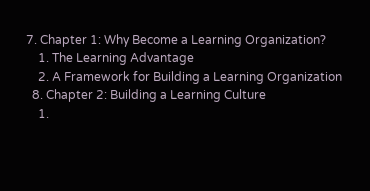7. Chapter 1: Why Become a Learning Organization?
    1. The Learning Advantage
    2. A Framework for Building a Learning Organization
  8. Chapter 2: Building a Learning Culture
    1.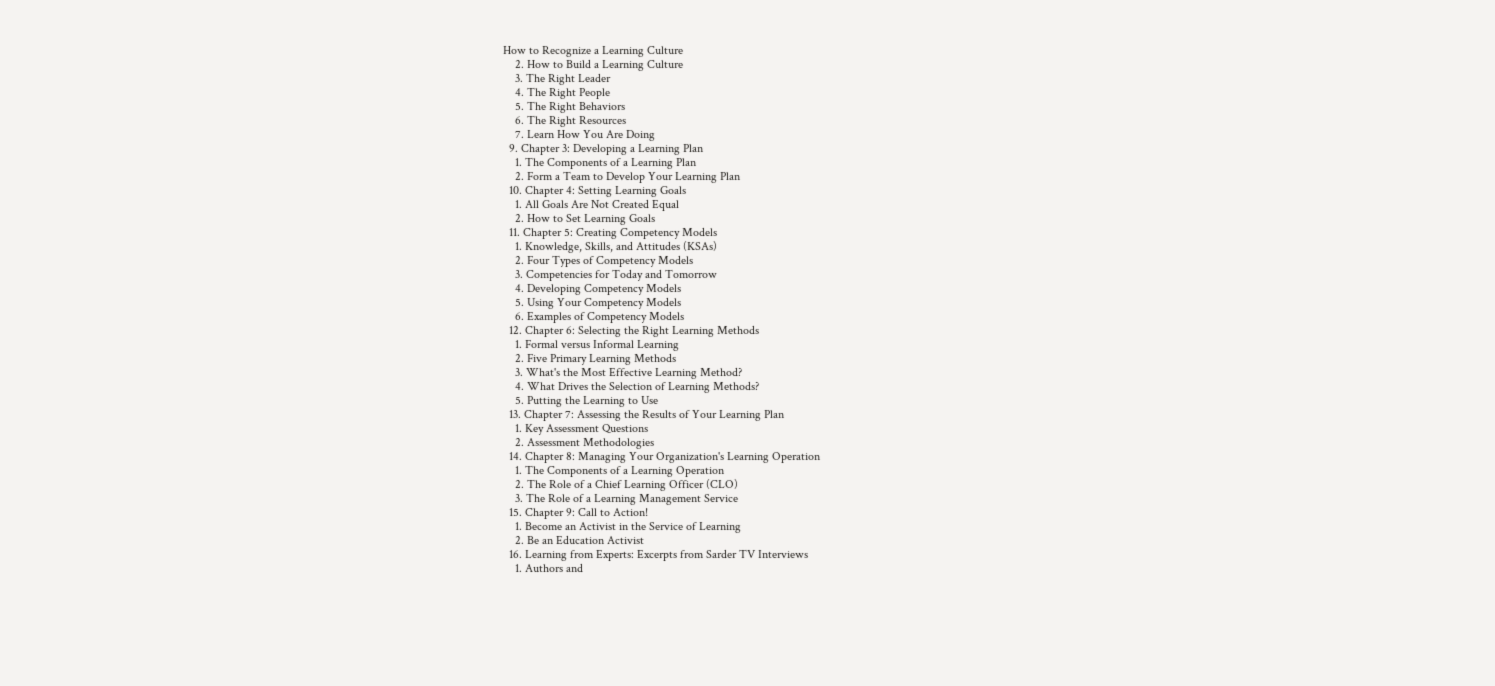How to Recognize a Learning Culture
    2. How to Build a Learning Culture
    3. The Right Leader
    4. The Right People
    5. The Right Behaviors
    6. The Right Resources
    7. Learn How You Are Doing
  9. Chapter 3: Developing a Learning Plan
    1. The Components of a Learning Plan
    2. Form a Team to Develop Your Learning Plan
  10. Chapter 4: Setting Learning Goals
    1. All Goals Are Not Created Equal
    2. How to Set Learning Goals
  11. Chapter 5: Creating Competency Models
    1. Knowledge, Skills, and Attitudes (KSAs)
    2. Four Types of Competency Models
    3. Competencies for Today and Tomorrow
    4. Developing Competency Models
    5. Using Your Competency Models
    6. Examples of Competency Models
  12. Chapter 6: Selecting the Right Learning Methods
    1. Formal versus Informal Learning
    2. Five Primary Learning Methods
    3. What's the Most Effective Learning Method?
    4. What Drives the Selection of Learning Methods?
    5. Putting the Learning to Use
  13. Chapter 7: Assessing the Results of Your Learning Plan
    1. Key Assessment Questions
    2. Assessment Methodologies
  14. Chapter 8: Managing Your Organization's Learning Operation
    1. The Components of a Learning Operation
    2. The Role of a Chief Learning Officer (CLO)
    3. The Role of a Learning Management Service
  15. Chapter 9: Call to Action!
    1. Become an Activist in the Service of Learning
    2. Be an Education Activist
  16. Learning from Experts: Excerpts from Sarder TV Interviews
    1. Authors and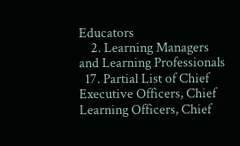Educators
    2. Learning Managers and Learning Professionals
  17. Partial List of Chief Executive Officers, Chief Learning Officers, Chief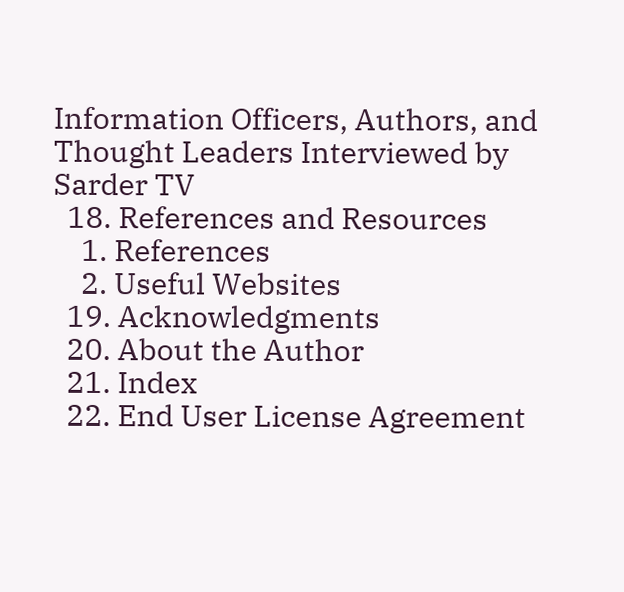Information Officers, Authors, and Thought Leaders Interviewed by Sarder TV
  18. References and Resources
    1. References
    2. Useful Websites
  19. Acknowledgments
  20. About the Author
  21. Index
  22. End User License Agreement